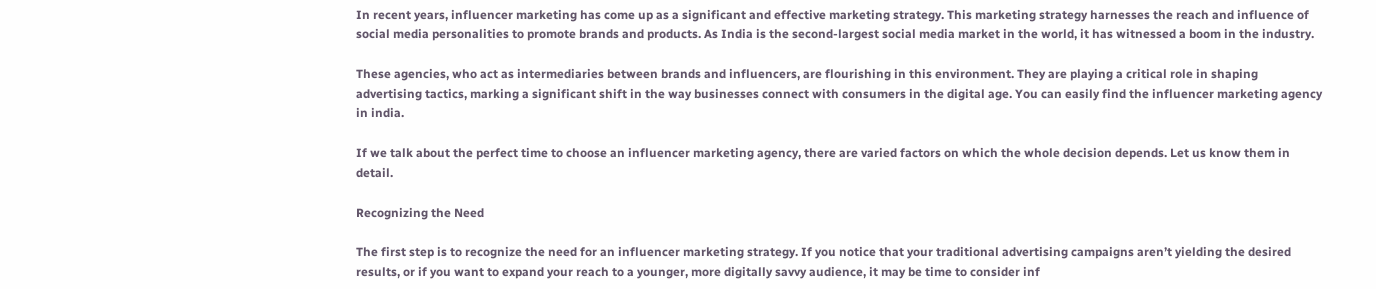In recent years, influencer marketing has come up as a significant and effective marketing strategy. This marketing strategy harnesses the reach and influence of social media personalities to promote brands and products. As India is the second-largest social media market in the world, it has witnessed a boom in the industry.

These agencies, who act as intermediaries between brands and influencers, are flourishing in this environment. They are playing a critical role in shaping advertising tactics, marking a significant shift in the way businesses connect with consumers in the digital age. You can easily find the influencer marketing agency in india.

If we talk about the perfect time to choose an influencer marketing agency, there are varied factors on which the whole decision depends. Let us know them in detail.

Recognizing the Need

The first step is to recognize the need for an influencer marketing strategy. If you notice that your traditional advertising campaigns aren’t yielding the desired results, or if you want to expand your reach to a younger, more digitally savvy audience, it may be time to consider inf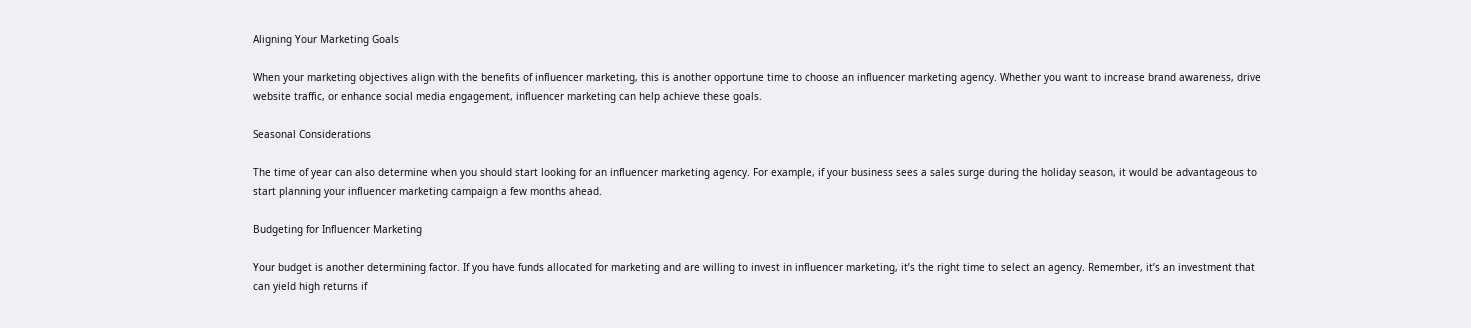Aligning Your Marketing Goals

When your marketing objectives align with the benefits of influencer marketing, this is another opportune time to choose an influencer marketing agency. Whether you want to increase brand awareness, drive website traffic, or enhance social media engagement, influencer marketing can help achieve these goals.

Seasonal Considerations

The time of year can also determine when you should start looking for an influencer marketing agency. For example, if your business sees a sales surge during the holiday season, it would be advantageous to start planning your influencer marketing campaign a few months ahead.

Budgeting for Influencer Marketing

Your budget is another determining factor. If you have funds allocated for marketing and are willing to invest in influencer marketing, it’s the right time to select an agency. Remember, it’s an investment that can yield high returns if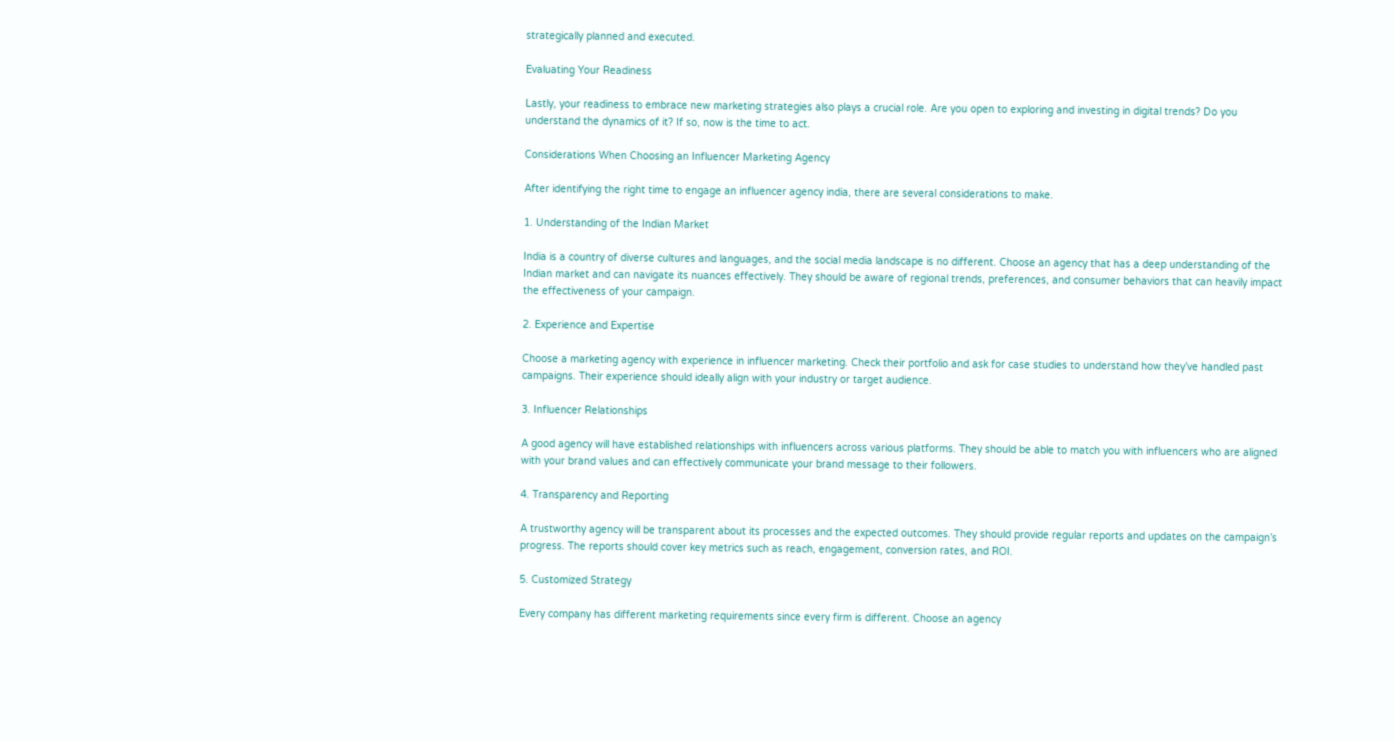strategically planned and executed.

Evaluating Your Readiness

Lastly, your readiness to embrace new marketing strategies also plays a crucial role. Are you open to exploring and investing in digital trends? Do you understand the dynamics of it? If so, now is the time to act.

Considerations When Choosing an Influencer Marketing Agency

After identifying the right time to engage an influencer agency india, there are several considerations to make.

1. Understanding of the Indian Market

India is a country of diverse cultures and languages, and the social media landscape is no different. Choose an agency that has a deep understanding of the Indian market and can navigate its nuances effectively. They should be aware of regional trends, preferences, and consumer behaviors that can heavily impact the effectiveness of your campaign.

2. Experience and Expertise

Choose a marketing agency with experience in influencer marketing. Check their portfolio and ask for case studies to understand how they’ve handled past campaigns. Their experience should ideally align with your industry or target audience.

3. Influencer Relationships

A good agency will have established relationships with influencers across various platforms. They should be able to match you with influencers who are aligned with your brand values and can effectively communicate your brand message to their followers.

4. Transparency and Reporting

A trustworthy agency will be transparent about its processes and the expected outcomes. They should provide regular reports and updates on the campaign’s progress. The reports should cover key metrics such as reach, engagement, conversion rates, and ROI.

5. Customized Strategy

Every company has different marketing requirements since every firm is different. Choose an agency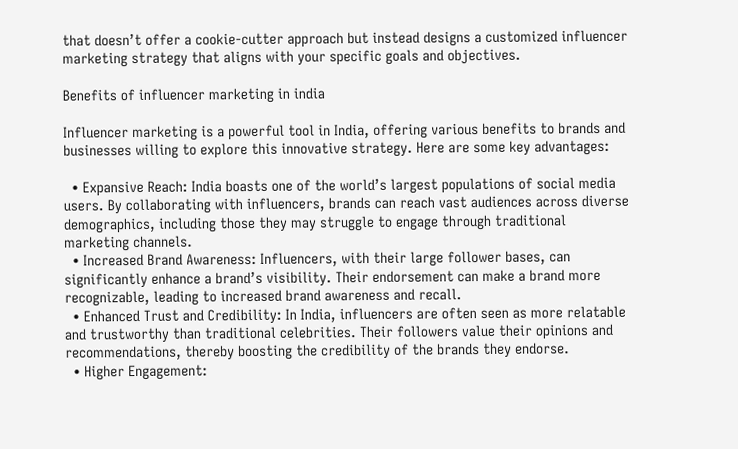that doesn’t offer a cookie-cutter approach but instead designs a customized influencer marketing strategy that aligns with your specific goals and objectives.

Benefits of influencer marketing in india

Influencer marketing is a powerful tool in India, offering various benefits to brands and businesses willing to explore this innovative strategy. Here are some key advantages:

  • Expansive Reach: India boasts one of the world’s largest populations of social media users. By collaborating with influencers, brands can reach vast audiences across diverse demographics, including those they may struggle to engage through traditional marketing channels.
  • Increased Brand Awareness: Influencers, with their large follower bases, can significantly enhance a brand’s visibility. Their endorsement can make a brand more recognizable, leading to increased brand awareness and recall.
  • Enhanced Trust and Credibility: In India, influencers are often seen as more relatable and trustworthy than traditional celebrities. Their followers value their opinions and recommendations, thereby boosting the credibility of the brands they endorse.
  • Higher Engagement: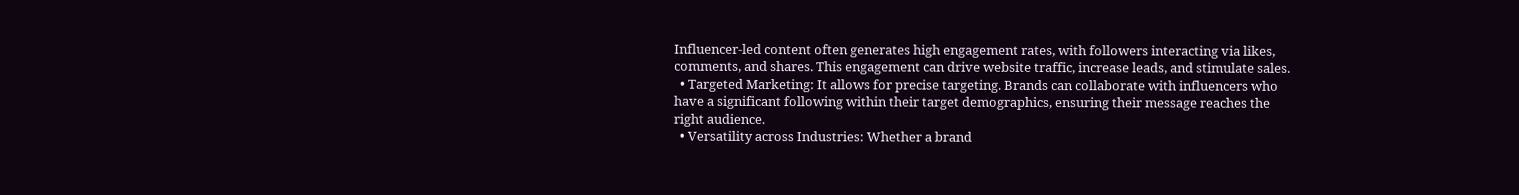Influencer-led content often generates high engagement rates, with followers interacting via likes, comments, and shares. This engagement can drive website traffic, increase leads, and stimulate sales.
  • Targeted Marketing: It allows for precise targeting. Brands can collaborate with influencers who have a significant following within their target demographics, ensuring their message reaches the right audience.
  • Versatility across Industries: Whether a brand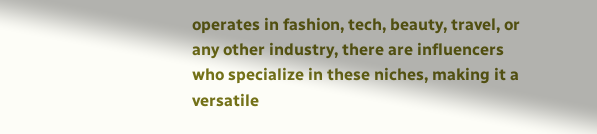operates in fashion, tech, beauty, travel, or any other industry, there are influencers who specialize in these niches, making it a versatile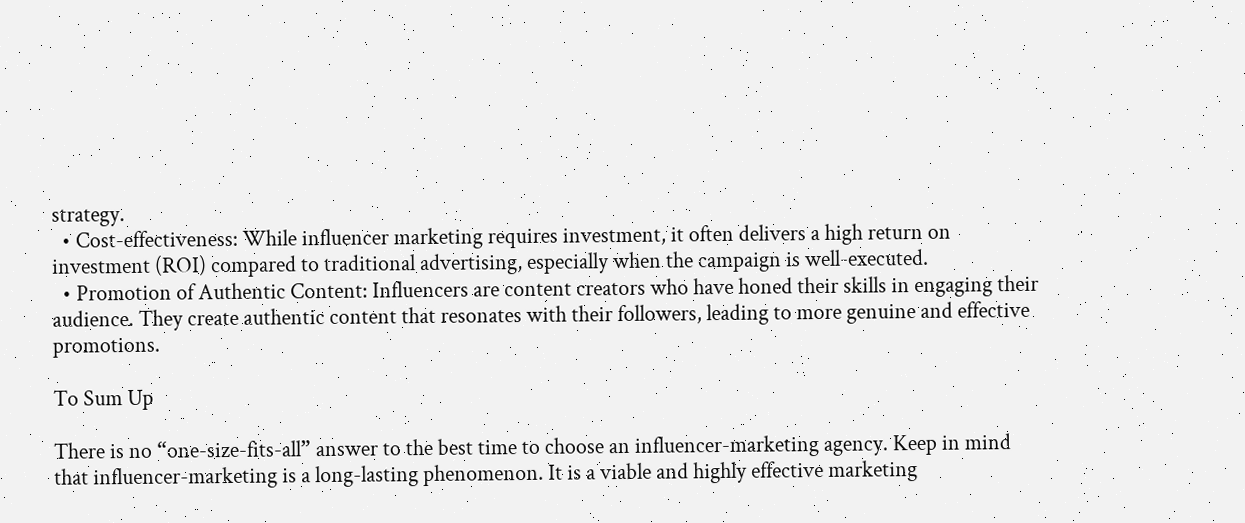strategy.
  • Cost-effectiveness: While influencer marketing requires investment, it often delivers a high return on investment (ROI) compared to traditional advertising, especially when the campaign is well-executed.
  • Promotion of Authentic Content: Influencers are content creators who have honed their skills in engaging their audience. They create authentic content that resonates with their followers, leading to more genuine and effective promotions.

To Sum Up

There is no “one-size-fits-all” answer to the best time to choose an influencer-marketing agency. Keep in mind that influencer-marketing is a long-lasting phenomenon. It is a viable and highly effective marketing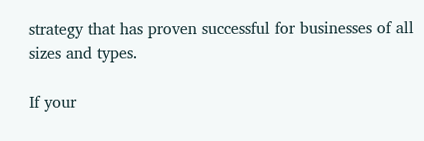strategy that has proven successful for businesses of all sizes and types.

If your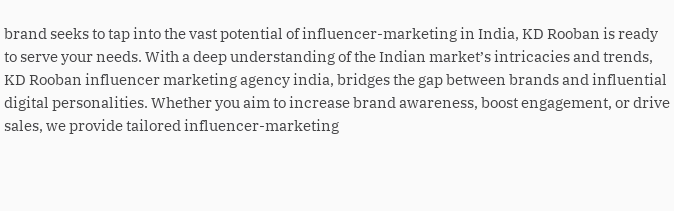brand seeks to tap into the vast potential of influencer-marketing in India, KD Rooban is ready to serve your needs. With a deep understanding of the Indian market’s intricacies and trends, KD Rooban influencer marketing agency india, bridges the gap between brands and influential digital personalities. Whether you aim to increase brand awareness, boost engagement, or drive sales, we provide tailored influencer-marketing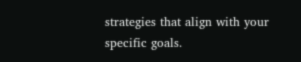strategies that align with your specific goals.